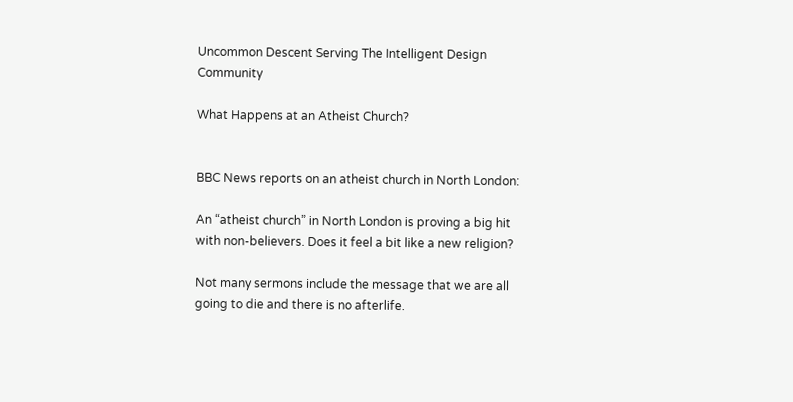Uncommon Descent Serving The Intelligent Design Community

What Happens at an Atheist Church?


BBC News reports on an atheist church in North London:

An “atheist church” in North London is proving a big hit with non-believers. Does it feel a bit like a new religion?

Not many sermons include the message that we are all going to die and there is no afterlife.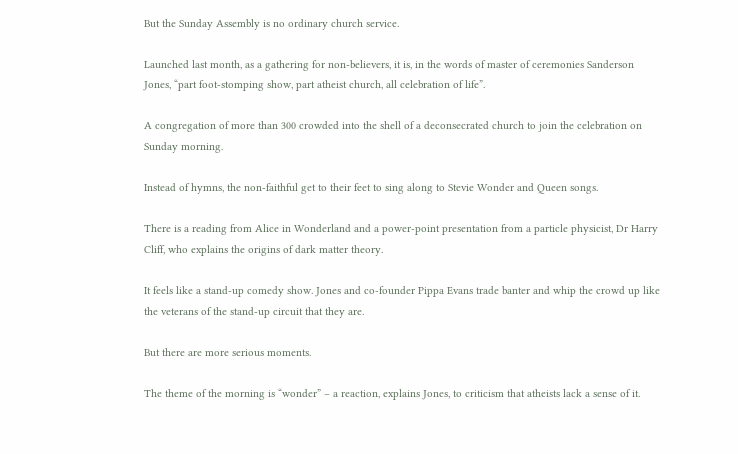But the Sunday Assembly is no ordinary church service.

Launched last month, as a gathering for non-believers, it is, in the words of master of ceremonies Sanderson Jones, “part foot-stomping show, part atheist church, all celebration of life”.

A congregation of more than 300 crowded into the shell of a deconsecrated church to join the celebration on Sunday morning.

Instead of hymns, the non-faithful get to their feet to sing along to Stevie Wonder and Queen songs.

There is a reading from Alice in Wonderland and a power-point presentation from a particle physicist, Dr Harry Cliff, who explains the origins of dark matter theory.

It feels like a stand-up comedy show. Jones and co-founder Pippa Evans trade banter and whip the crowd up like the veterans of the stand-up circuit that they are.

But there are more serious moments.

The theme of the morning is “wonder” – a reaction, explains Jones, to criticism that atheists lack a sense of it.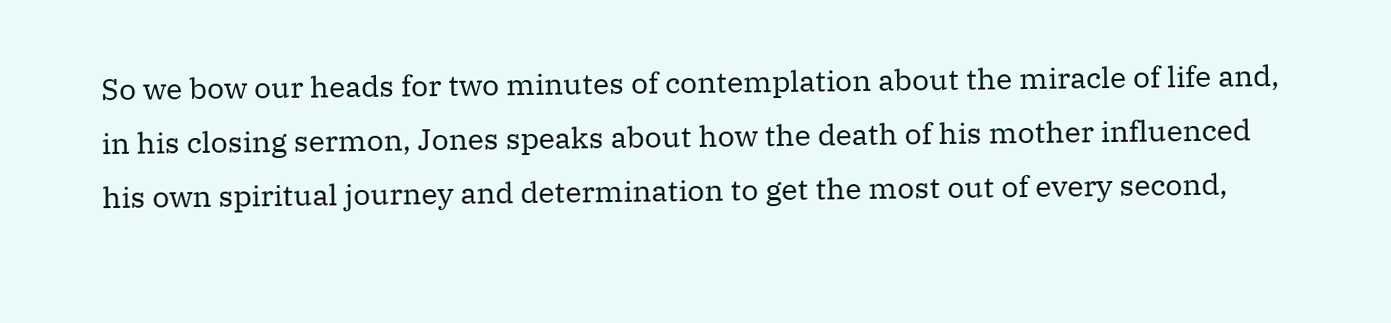So we bow our heads for two minutes of contemplation about the miracle of life and, in his closing sermon, Jones speaks about how the death of his mother influenced his own spiritual journey and determination to get the most out of every second,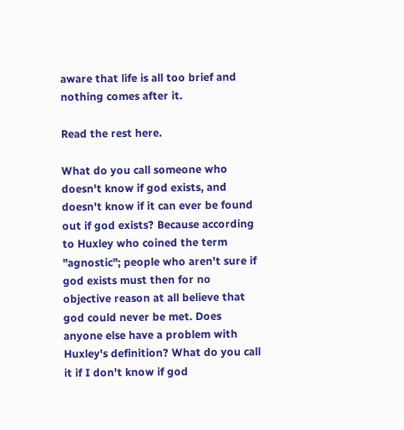aware that life is all too brief and nothing comes after it.

Read the rest here.

What do you call someone who doesn't know if god exists, and doesn't know if it can ever be found out if god exists? Because according to Huxley who coined the term "agnostic"; people who aren't sure if god exists must then for no objective reason at all believe that god could never be met. Does anyone else have a problem with Huxley's definition? What do you call it if I don't know if god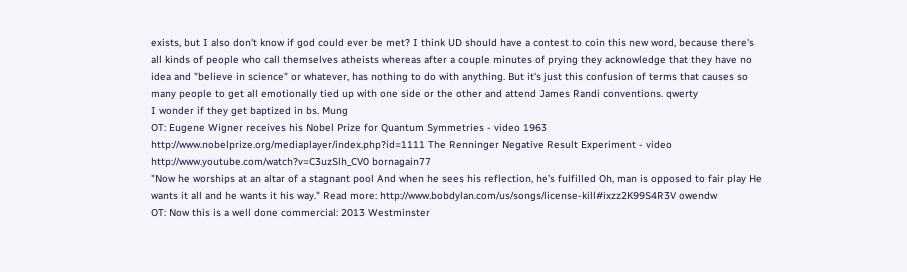exists, but I also don't know if god could ever be met? I think UD should have a contest to coin this new word, because there's all kinds of people who call themselves atheists whereas after a couple minutes of prying they acknowledge that they have no idea and "believe in science" or whatever, has nothing to do with anything. But it's just this confusion of terms that causes so many people to get all emotionally tied up with one side or the other and attend James Randi conventions. qwerty
I wonder if they get baptized in bs. Mung
OT: Eugene Wigner receives his Nobel Prize for Quantum Symmetries - video 1963 http://www.nobelprize.org/mediaplayer/index.php?id=1111 The Renninger Negative Result Experiment - video http://www.youtube.com/watch?v=C3uzSlh_CV0 bornagain77
"Now he worships at an altar of a stagnant pool And when he sees his reflection, he’s fulfilled Oh, man is opposed to fair play He wants it all and he wants it his way." Read more: http://www.bobdylan.com/us/songs/license-kill#ixzz2K99S4R3V owendw
OT: Now this is a well done commercial: 2013 Westminster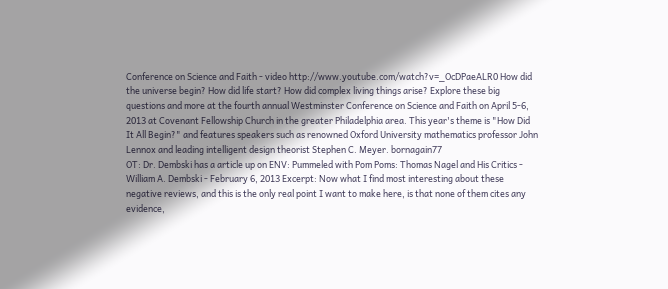Conference on Science and Faith - video http://www.youtube.com/watch?v=_OcDPaeALR0 How did the universe begin? How did life start? How did complex living things arise? Explore these big questions and more at the fourth annual Westminster Conference on Science and Faith on April 5-6, 2013 at Covenant Fellowship Church in the greater Philadelphia area. This year's theme is "How Did It All Begin?" and features speakers such as renowned Oxford University mathematics professor John Lennox and leading intelligent design theorist Stephen C. Meyer. bornagain77
OT: Dr. Dembski has a article up on ENV: Pummeled with Pom Poms: Thomas Nagel and His Critics - William A. Dembski - February 6, 2013 Excerpt: Now what I find most interesting about these negative reviews, and this is the only real point I want to make here, is that none of them cites any evidence,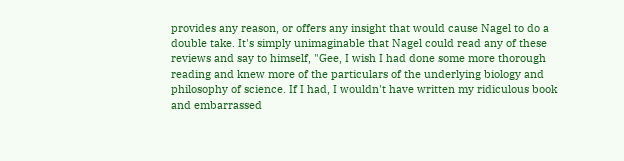provides any reason, or offers any insight that would cause Nagel to do a double take. It's simply unimaginable that Nagel could read any of these reviews and say to himself, "Gee, I wish I had done some more thorough reading and knew more of the particulars of the underlying biology and philosophy of science. If I had, I wouldn't have written my ridiculous book and embarrassed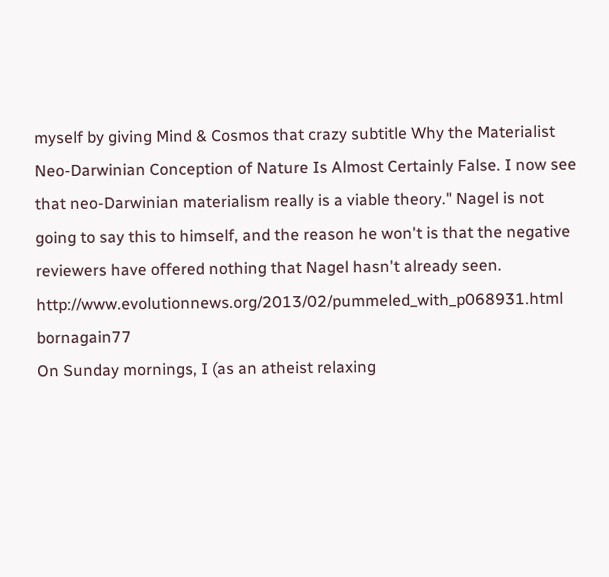myself by giving Mind & Cosmos that crazy subtitle Why the Materialist Neo-Darwinian Conception of Nature Is Almost Certainly False. I now see that neo-Darwinian materialism really is a viable theory." Nagel is not going to say this to himself, and the reason he won't is that the negative reviewers have offered nothing that Nagel hasn't already seen. http://www.evolutionnews.org/2013/02/pummeled_with_p068931.html bornagain77
On Sunday mornings, I (as an atheist relaxing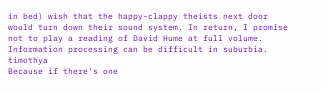in bed) wish that the happy-clappy theists next door would turn down their sound system. In return, I promise not to play a reading of David Hume at full volume. Information processing can be difficult in suburbia. timothya
Because if there's one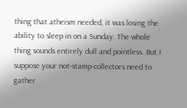thing that atheism needed, it was losing the ability to sleep in on a Sunday. The whole thing sounds entirely dull and pointless. But I suppose your not-stamp-collectors need to gather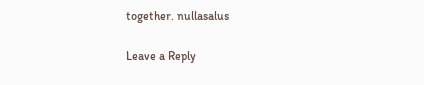together. nullasalus

Leave a Reply